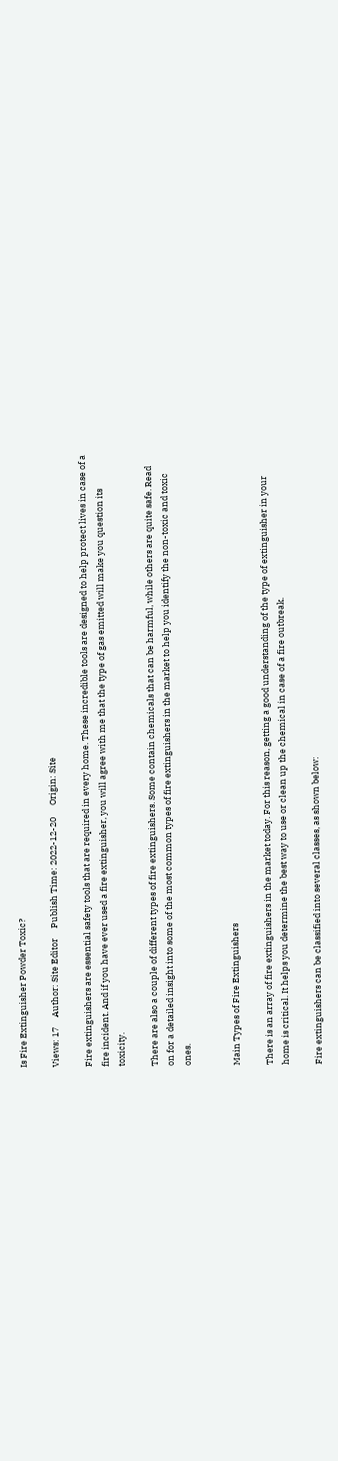Is Fire Extinguisher Powder Toxic?

Views: 17     Author: Site Editor     Publish Time: 2022-12-20      Origin: Site

Fire extinguishers are essential safety tools that are required in every home. These incredible tools are designed to help protect lives in case of a fire incident. And if you have ever used a fire extinguisher, you will agree with me that the type of gas emitted will make you question its toxicity.

There are also a couple of different types of fire extinguishers. Some contain chemicals that can be harmful, while others are quite safe. Read on for a detailed insight into some of the most common types of fire extinguishers in the market to help you identify the non-toxic and toxic ones.


Main Types of Fire Extinguishers

There is an array of fire extinguishers in the market today. For this reason, getting a good understanding of the type of extinguisher in your home is critical. It helps you determine the best way to use or clean up the chemical in case of a fire outbreak.

Fire extinguishers can be classified into several classes, as shown below: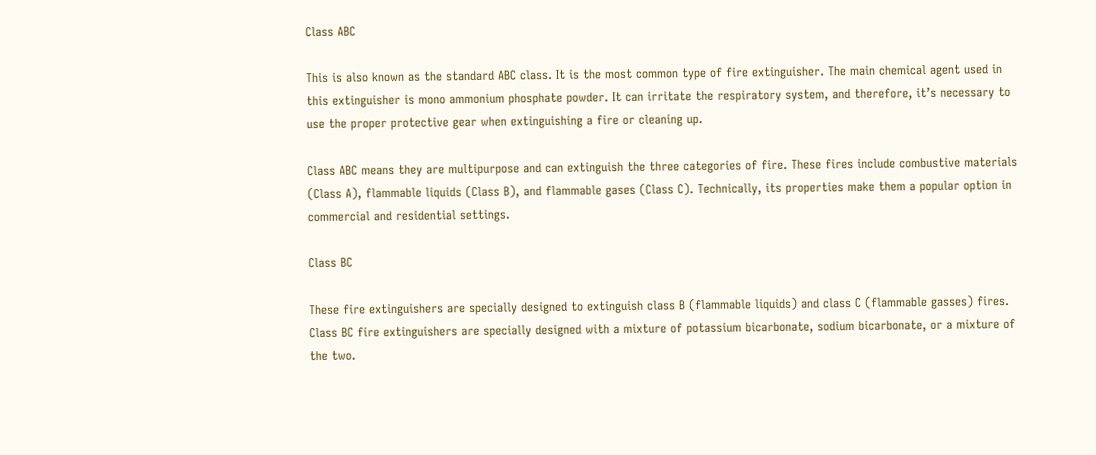Class ABC

This is also known as the standard ABC class. It is the most common type of fire extinguisher. The main chemical agent used in this extinguisher is mono ammonium phosphate powder. It can irritate the respiratory system, and therefore, it’s necessary to use the proper protective gear when extinguishing a fire or cleaning up.

Class ABC means they are multipurpose and can extinguish the three categories of fire. These fires include combustive materials (Class A), flammable liquids (Class B), and flammable gases (Class C). Technically, its properties make them a popular option in commercial and residential settings.

Class BC

These fire extinguishers are specially designed to extinguish class B (flammable liquids) and class C (flammable gasses) fires. Class BC fire extinguishers are specially designed with a mixture of potassium bicarbonate, sodium bicarbonate, or a mixture of the two.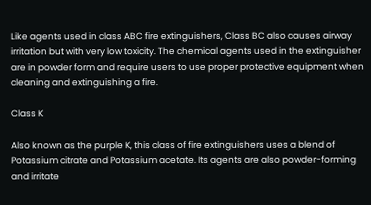Like agents used in class ABC fire extinguishers, Class BC also causes airway irritation but with very low toxicity. The chemical agents used in the extinguisher are in powder form and require users to use proper protective equipment when cleaning and extinguishing a fire.

Class K

Also known as the purple K, this class of fire extinguishers uses a blend of Potassium citrate and Potassium acetate. Its agents are also powder-forming and irritate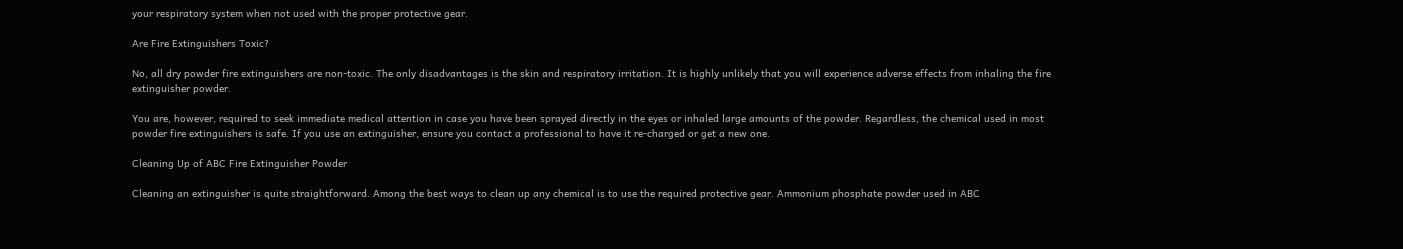your respiratory system when not used with the proper protective gear.

Are Fire Extinguishers Toxic?

No, all dry powder fire extinguishers are non-toxic. The only disadvantages is the skin and respiratory irritation. It is highly unlikely that you will experience adverse effects from inhaling the fire extinguisher powder.

You are, however, required to seek immediate medical attention in case you have been sprayed directly in the eyes or inhaled large amounts of the powder. Regardless, the chemical used in most powder fire extinguishers is safe. If you use an extinguisher, ensure you contact a professional to have it re-charged or get a new one.

Cleaning Up of ABC Fire Extinguisher Powder

Cleaning an extinguisher is quite straightforward. Among the best ways to clean up any chemical is to use the required protective gear. Ammonium phosphate powder used in ABC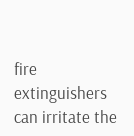fire extinguishers can irritate the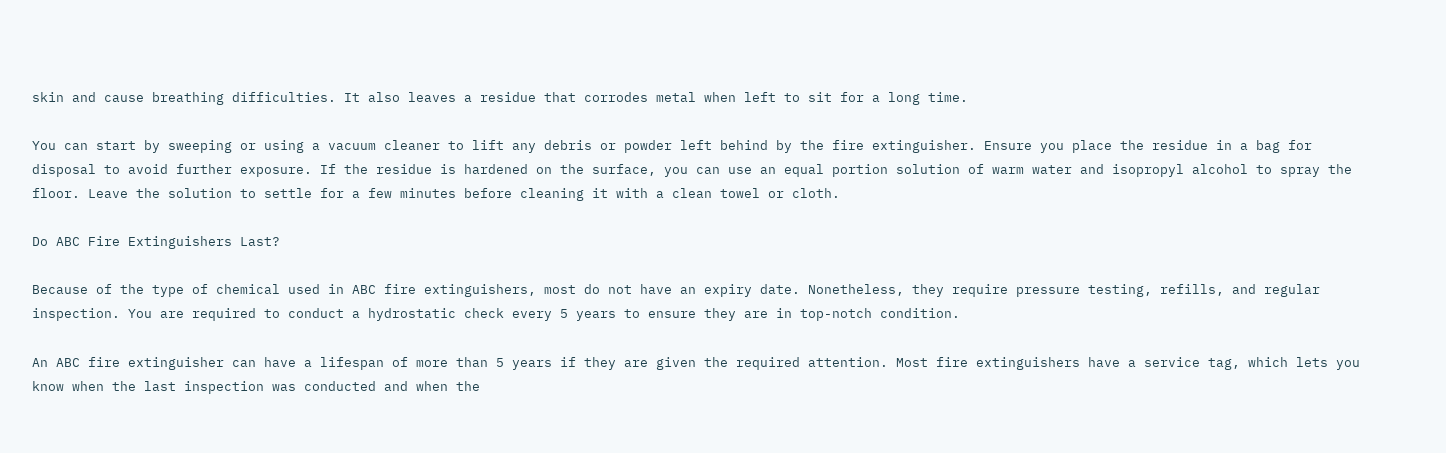skin and cause breathing difficulties. It also leaves a residue that corrodes metal when left to sit for a long time.

You can start by sweeping or using a vacuum cleaner to lift any debris or powder left behind by the fire extinguisher. Ensure you place the residue in a bag for disposal to avoid further exposure. If the residue is hardened on the surface, you can use an equal portion solution of warm water and isopropyl alcohol to spray the floor. Leave the solution to settle for a few minutes before cleaning it with a clean towel or cloth.

Do ABC Fire Extinguishers Last?

Because of the type of chemical used in ABC fire extinguishers, most do not have an expiry date. Nonetheless, they require pressure testing, refills, and regular inspection. You are required to conduct a hydrostatic check every 5 years to ensure they are in top-notch condition.

An ABC fire extinguisher can have a lifespan of more than 5 years if they are given the required attention. Most fire extinguishers have a service tag, which lets you know when the last inspection was conducted and when the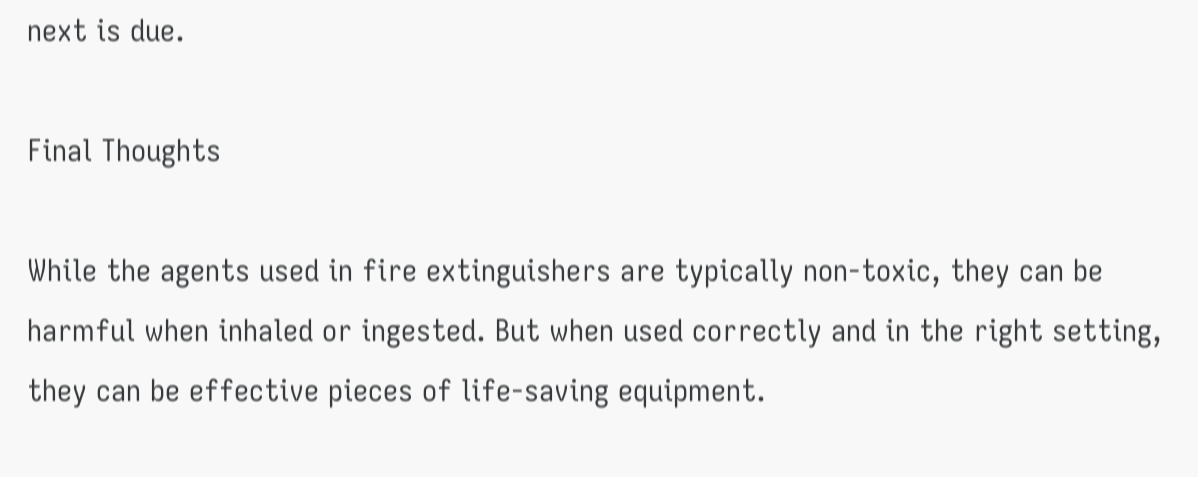next is due.

Final Thoughts

While the agents used in fire extinguishers are typically non-toxic, they can be harmful when inhaled or ingested. But when used correctly and in the right setting, they can be effective pieces of life-saving equipment.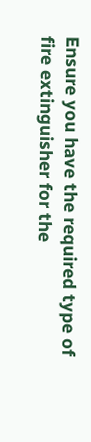Ensure you have the required type of fire extinguisher for the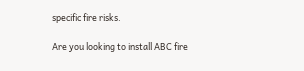specific fire risks.

Are you looking to install ABC fire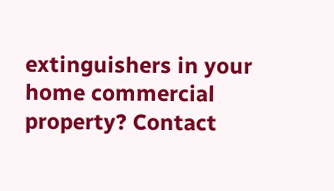extinguishers in your home commercial property? Contact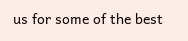us for some of the best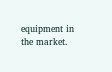equipment in the market.